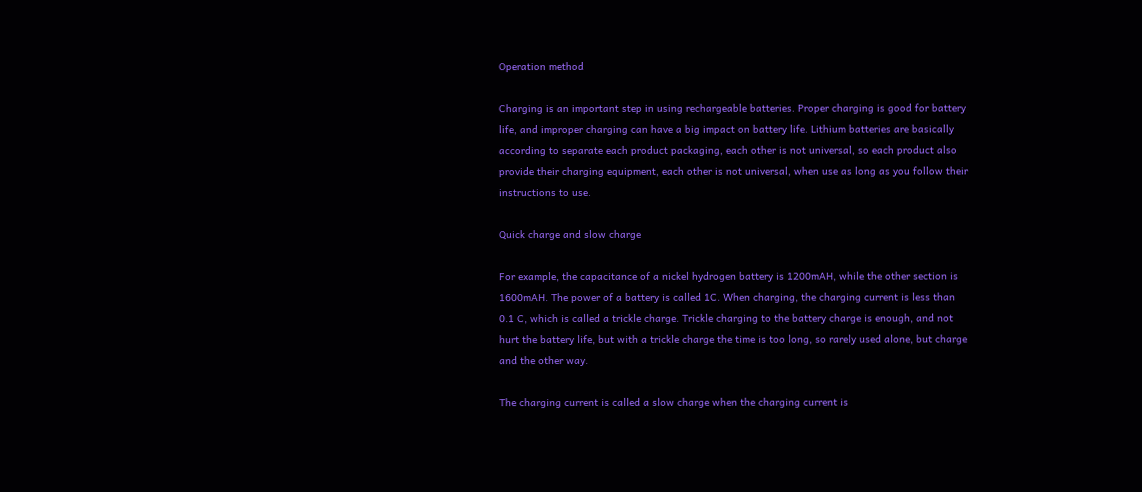Operation method

Charging is an important step in using rechargeable batteries. Proper charging is good for battery life, and improper charging can have a big impact on battery life. Lithium batteries are basically according to separate each product packaging, each other is not universal, so each product also provide their charging equipment, each other is not universal, when use as long as you follow their instructions to use.

Quick charge and slow charge

For example, the capacitance of a nickel hydrogen battery is 1200mAH, while the other section is 1600mAH. The power of a battery is called 1C. When charging, the charging current is less than 0.1 C, which is called a trickle charge. Trickle charging to the battery charge is enough, and not hurt the battery life, but with a trickle charge the time is too long, so rarely used alone, but charge and the other way.

The charging current is called a slow charge when the charging current is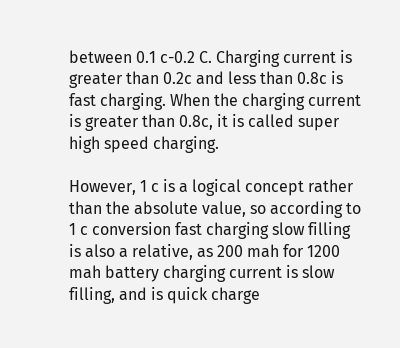between 0.1 c-0.2 C. Charging current is greater than 0.2c and less than 0.8c is fast charging. When the charging current is greater than 0.8c, it is called super high speed charging.

However, 1 c is a logical concept rather than the absolute value, so according to 1 c conversion fast charging slow filling is also a relative, as 200 mah for 1200 mah battery charging current is slow filling, and is quick charge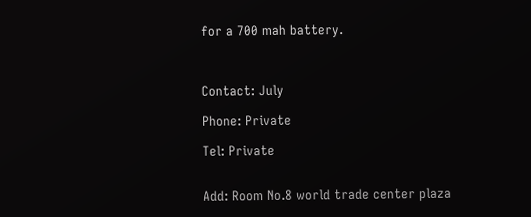for a 700 mah battery.



Contact: July

Phone: Private

Tel: Private


Add: Room No.8 world trade center plaza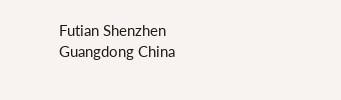Futian Shenzhen Guangdong China